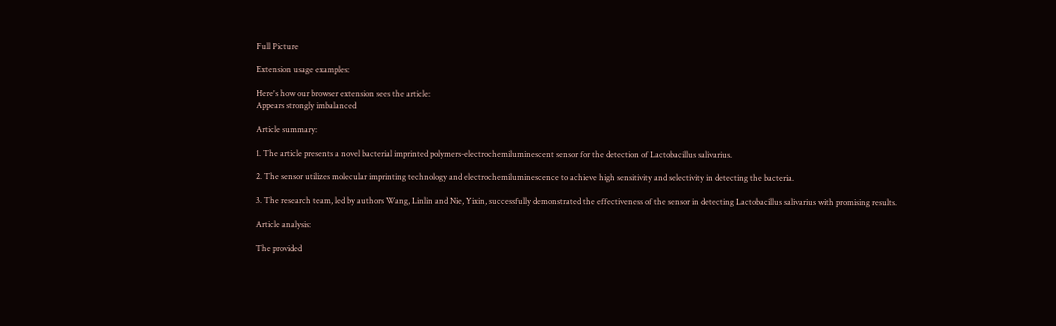Full Picture

Extension usage examples:

Here's how our browser extension sees the article:
Appears strongly imbalanced

Article summary:

1. The article presents a novel bacterial imprinted polymers-electrochemiluminescent sensor for the detection of Lactobacillus salivarius.

2. The sensor utilizes molecular imprinting technology and electrochemiluminescence to achieve high sensitivity and selectivity in detecting the bacteria.

3. The research team, led by authors Wang, Linlin and Nie, Yixin, successfully demonstrated the effectiveness of the sensor in detecting Lactobacillus salivarius with promising results.

Article analysis:

The provided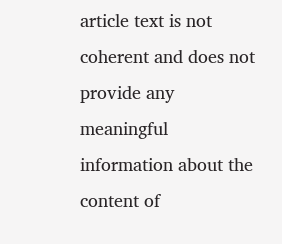article text is not coherent and does not provide any meaningful information about the content of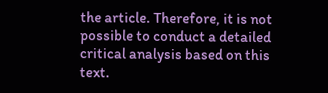the article. Therefore, it is not possible to conduct a detailed critical analysis based on this text.